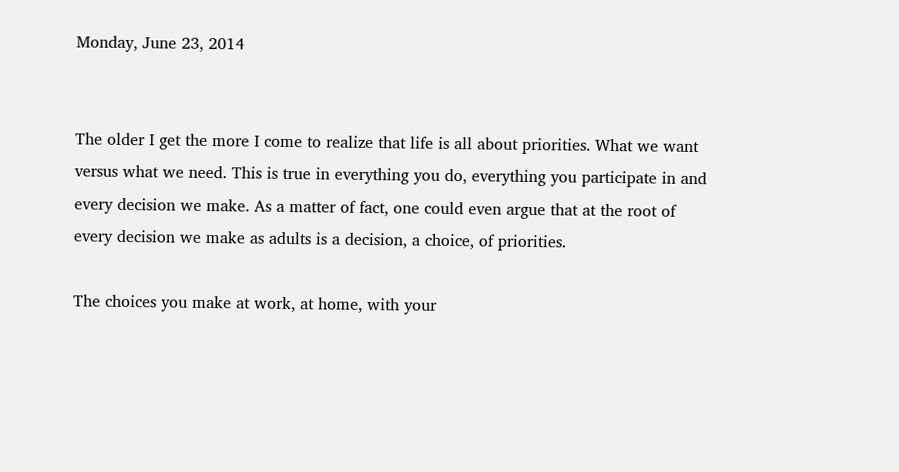Monday, June 23, 2014


The older I get the more I come to realize that life is all about priorities. What we want versus what we need. This is true in everything you do, everything you participate in and every decision we make. As a matter of fact, one could even argue that at the root of every decision we make as adults is a decision, a choice, of priorities.

The choices you make at work, at home, with your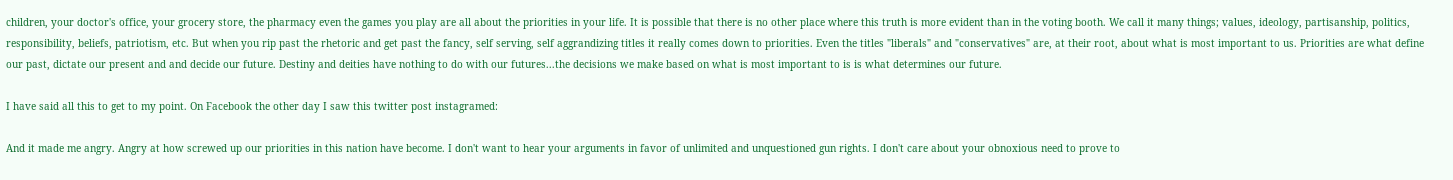children, your doctor's office, your grocery store, the pharmacy even the games you play are all about the priorities in your life. It is possible that there is no other place where this truth is more evident than in the voting booth. We call it many things; values, ideology, partisanship, politics, responsibility, beliefs, patriotism, etc. But when you rip past the rhetoric and get past the fancy, self serving, self aggrandizing titles it really comes down to priorities. Even the titles "liberals" and "conservatives" are, at their root, about what is most important to us. Priorities are what define our past, dictate our present and and decide our future. Destiny and deities have nothing to do with our futures...the decisions we make based on what is most important to is is what determines our future.

I have said all this to get to my point. On Facebook the other day I saw this twitter post instagramed:

And it made me angry. Angry at how screwed up our priorities in this nation have become. I don't want to hear your arguments in favor of unlimited and unquestioned gun rights. I don't care about your obnoxious need to prove to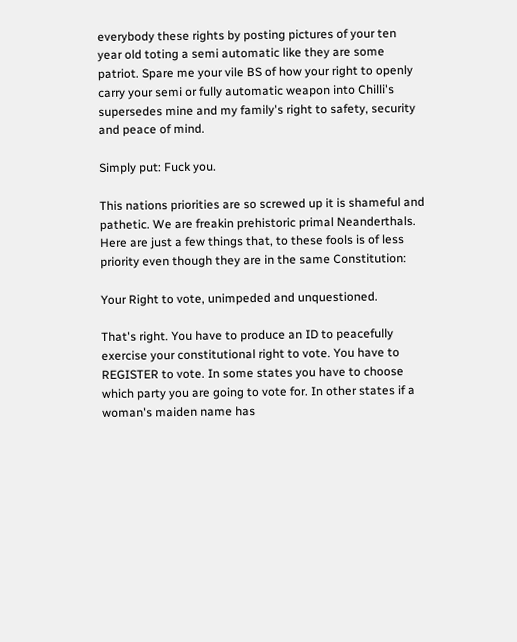everybody these rights by posting pictures of your ten year old toting a semi automatic like they are some patriot. Spare me your vile BS of how your right to openly carry your semi or fully automatic weapon into Chilli's supersedes mine and my family's right to safety, security and peace of mind.

Simply put: Fuck you.

This nations priorities are so screwed up it is shameful and pathetic. We are freakin prehistoric primal Neanderthals. Here are just a few things that, to these fools is of less priority even though they are in the same Constitution:

Your Right to vote, unimpeded and unquestioned.

That's right. You have to produce an ID to peacefully exercise your constitutional right to vote. You have to REGISTER to vote. In some states you have to choose which party you are going to vote for. In other states if a woman's maiden name has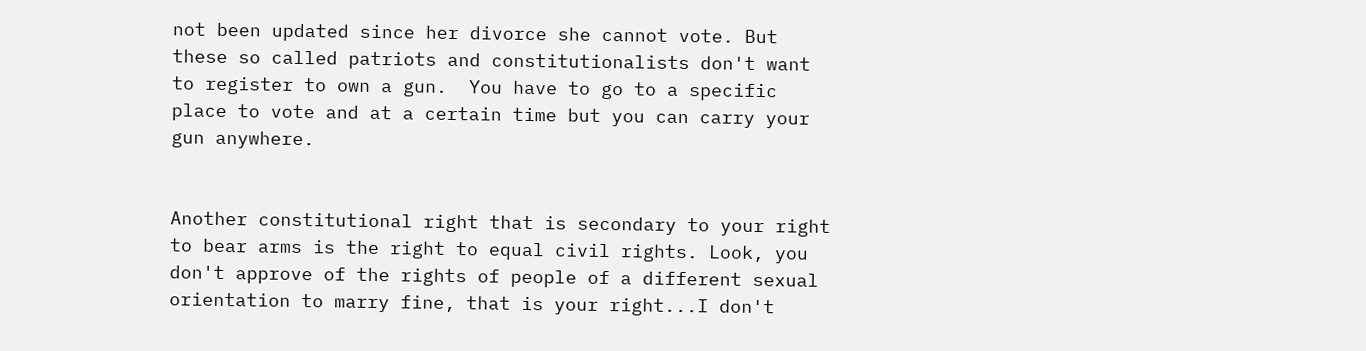not been updated since her divorce she cannot vote. But these so called patriots and constitutionalists don't want to register to own a gun.  You have to go to a specific place to vote and at a certain time but you can carry your gun anywhere.


Another constitutional right that is secondary to your right to bear arms is the right to equal civil rights. Look, you don't approve of the rights of people of a different sexual orientation to marry fine, that is your right...I don't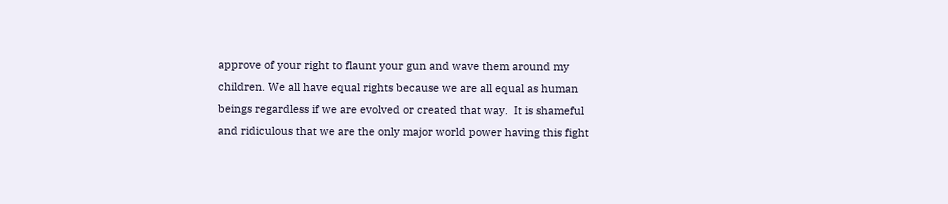approve of your right to flaunt your gun and wave them around my children. We all have equal rights because we are all equal as human beings regardless if we are evolved or created that way.  It is shameful and ridiculous that we are the only major world power having this fight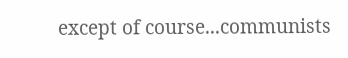except of course...communists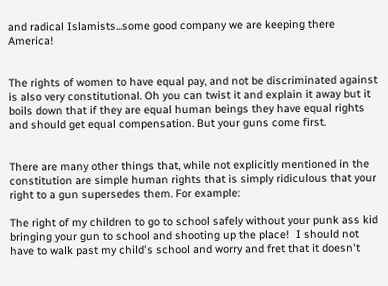and radical Islamists...some good company we are keeping there America!


The rights of women to have equal pay, and not be discriminated against is also very constitutional. Oh you can twist it and explain it away but it boils down that if they are equal human beings they have equal rights and should get equal compensation. But your guns come first.


There are many other things that, while not explicitly mentioned in the constitution are simple human rights that is simply ridiculous that your right to a gun supersedes them. For example:

The right of my children to go to school safely without your punk ass kid bringing your gun to school and shooting up the place!  I should not have to walk past my child's school and worry and fret that it doesn't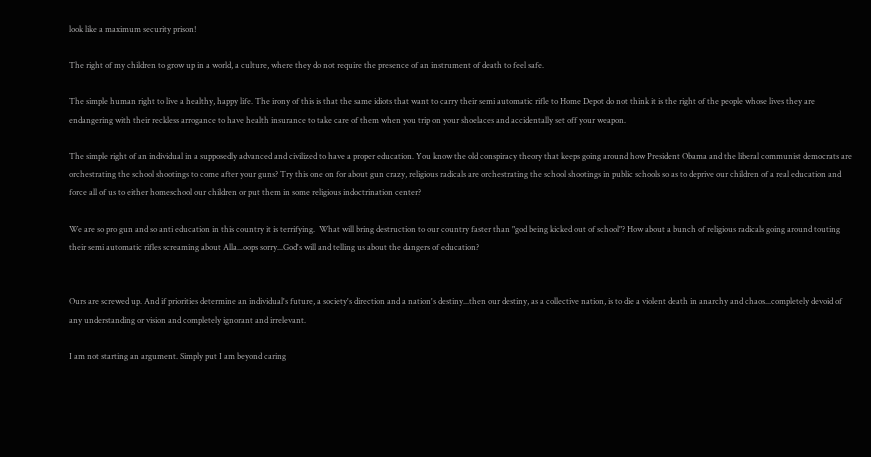look like a maximum security prison!

The right of my children to grow up in a world, a culture, where they do not require the presence of an instrument of death to feel safe.

The simple human right to live a healthy, happy life. The irony of this is that the same idiots that want to carry their semi automatic rifle to Home Depot do not think it is the right of the people whose lives they are endangering with their reckless arrogance to have health insurance to take care of them when you trip on your shoelaces and accidentally set off your weapon.

The simple right of an individual in a supposedly advanced and civilized to have a proper education. You know the old conspiracy theory that keeps going around how President Obama and the liberal communist democrats are orchestrating the school shootings to come after your guns? Try this one on for about gun crazy, religious radicals are orchestrating the school shootings in public schools so as to deprive our children of a real education and force all of us to either homeschool our children or put them in some religious indoctrination center?

We are so pro gun and so anti education in this country it is terrifying.  What will bring destruction to our country faster than "god being kicked out of school"? How about a bunch of religious radicals going around touting their semi automatic rifles screaming about Alla...oops sorry...God's will and telling us about the dangers of education?


Ours are screwed up. And if priorities determine an individual's future, a society's direction and a nation's destiny...then our destiny, as a collective nation, is to die a violent death in anarchy and chaos...completely devoid of any understanding or vision and completely ignorant and irrelevant.

I am not starting an argument. Simply put I am beyond caring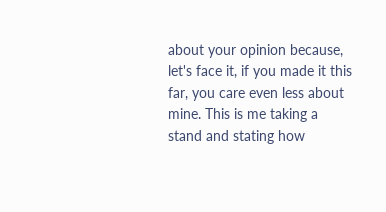about your opinion because, let's face it, if you made it this far, you care even less about mine. This is me taking a stand and stating how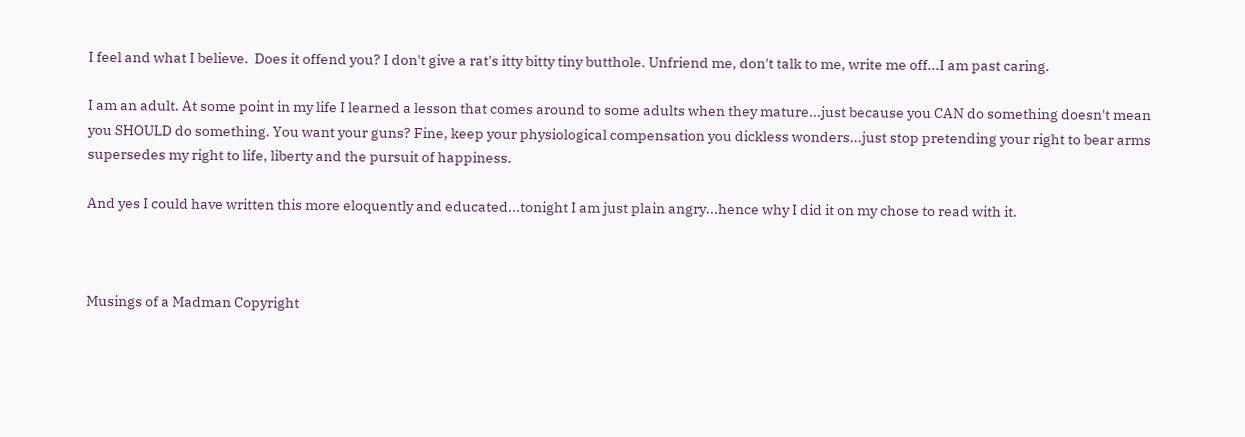I feel and what I believe.  Does it offend you? I don't give a rat's itty bitty tiny butthole. Unfriend me, don't talk to me, write me off...I am past caring.

I am an adult. At some point in my life I learned a lesson that comes around to some adults when they mature...just because you CAN do something doesn't mean you SHOULD do something. You want your guns? Fine, keep your physiological compensation you dickless wonders...just stop pretending your right to bear arms supersedes my right to life, liberty and the pursuit of happiness.

And yes I could have written this more eloquently and educated...tonight I am just plain angry...hence why I did it on my chose to read with it.



Musings of a Madman Copyright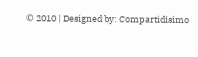© 2010 | Designed by: Compartidisimo